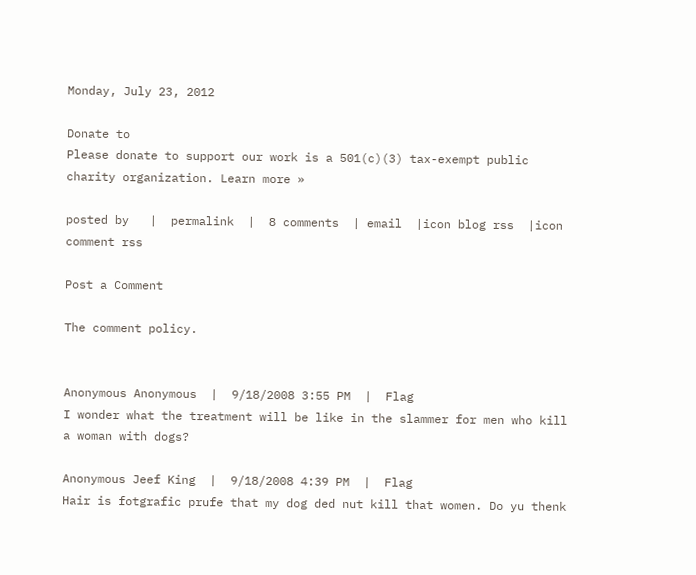Monday, July 23, 2012

Donate to
Please donate to support our work is a 501(c)(3) tax-exempt public charity organization. Learn more »

posted by   |  permalink  |  8 comments  | email  |icon blog rss  |icon comment rss

Post a Comment

The comment policy.


Anonymous Anonymous  |  9/18/2008 3:55 PM  |  Flag
I wonder what the treatment will be like in the slammer for men who kill a woman with dogs?

Anonymous Jeef King  |  9/18/2008 4:39 PM  |  Flag
Hair is fotgrafic prufe that my dog ded nut kill that women. Do yu thenk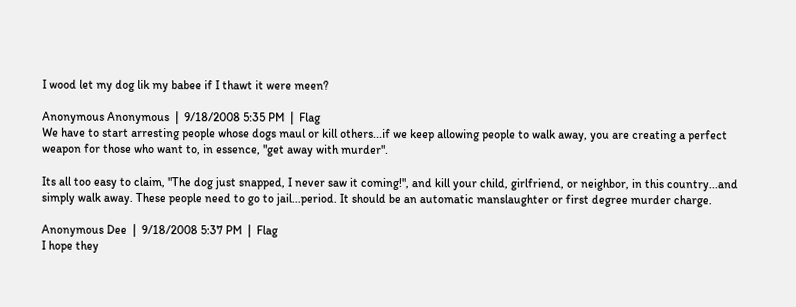I wood let my dog lik my babee if I thawt it were meen?

Anonymous Anonymous  |  9/18/2008 5:35 PM  |  Flag
We have to start arresting people whose dogs maul or kill others...if we keep allowing people to walk away, you are creating a perfect weapon for those who want to, in essence, "get away with murder".

Its all too easy to claim, "The dog just snapped, I never saw it coming!", and kill your child, girlfriend, or neighbor, in this country...and simply walk away. These people need to go to jail...period. It should be an automatic manslaughter or first degree murder charge.

Anonymous Dee  |  9/18/2008 5:37 PM  |  Flag
I hope they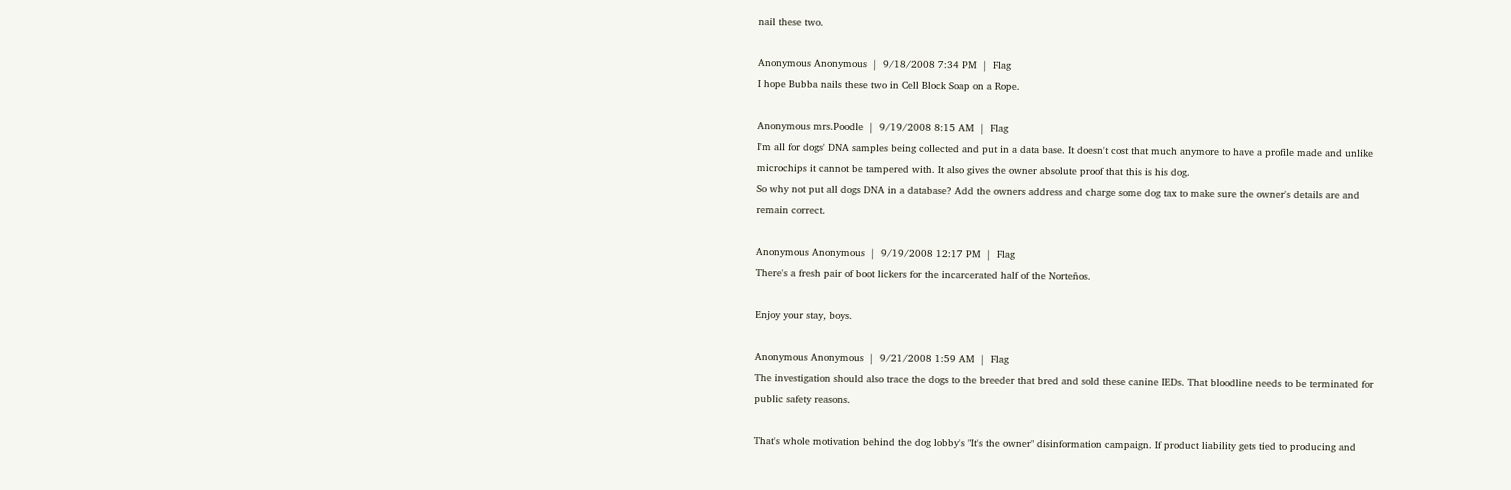nail these two.

Anonymous Anonymous  |  9/18/2008 7:34 PM  |  Flag
I hope Bubba nails these two in Cell Block Soap on a Rope.

Anonymous mrs.Poodle  |  9/19/2008 8:15 AM  |  Flag
I'm all for dogs' DNA samples being collected and put in a data base. It doesn't cost that much anymore to have a profile made and unlike microchips it cannot be tampered with. It also gives the owner absolute proof that this is his dog.
So why not put all dogs DNA in a database? Add the owners address and charge some dog tax to make sure the owner's details are and remain correct.

Anonymous Anonymous  |  9/19/2008 12:17 PM  |  Flag
There's a fresh pair of boot lickers for the incarcerated half of the Norteños.

Enjoy your stay, boys.

Anonymous Anonymous  |  9/21/2008 1:59 AM  |  Flag
The investigation should also trace the dogs to the breeder that bred and sold these canine IEDs. That bloodline needs to be terminated for public safety reasons.

That's whole motivation behind the dog lobby's "It's the owner" disinformation campaign. If product liability gets tied to producing and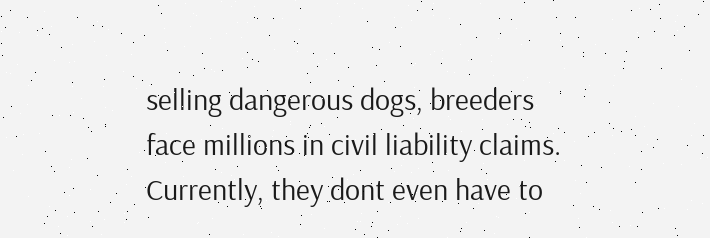selling dangerous dogs, breeders face millions in civil liability claims. Currently, they dont even have to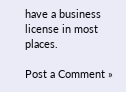have a business license in most places.

Post a Comment »